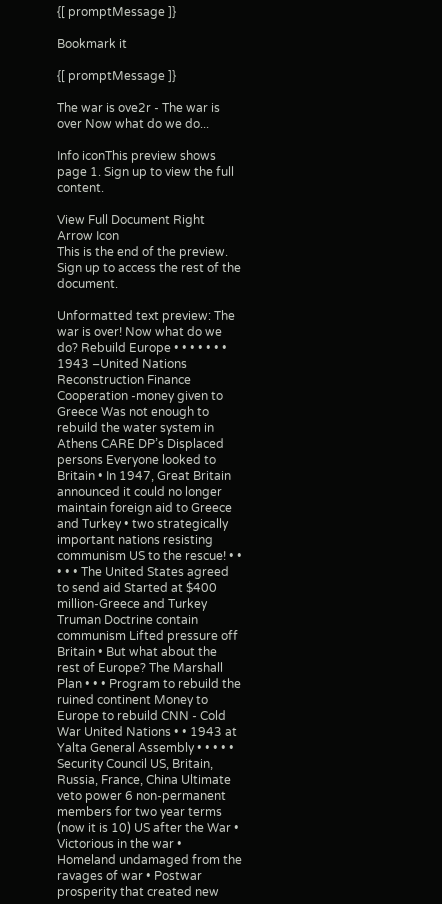{[ promptMessage ]}

Bookmark it

{[ promptMessage ]}

The war is ove2r - The war is over Now what do we do...

Info iconThis preview shows page 1. Sign up to view the full content.

View Full Document Right Arrow Icon
This is the end of the preview. Sign up to access the rest of the document.

Unformatted text preview: The war is over! Now what do we do? Rebuild Europe • • • • • • • 1943 –United Nations Reconstruction Finance Cooperation -money given to Greece Was not enough to rebuild the water system in Athens CARE DP’s Displaced persons Everyone looked to Britain • In 1947, Great Britain announced it could no longer maintain foreign aid to Greece and Turkey • two strategically important nations resisting communism US to the rescue! • • • • • The United States agreed to send aid Started at $400 million-Greece and Turkey Truman Doctrine contain communism Lifted pressure off Britain • But what about the rest of Europe? The Marshall Plan • • • Program to rebuild the ruined continent Money to Europe to rebuild CNN - Cold War United Nations • • 1943 at Yalta General Assembly • • • • • Security Council US, Britain, Russia, France, China Ultimate veto power 6 non-permanent members for two year terms (now it is 10) US after the War • Victorious in the war • Homeland undamaged from the ravages of war • Postwar prosperity that created new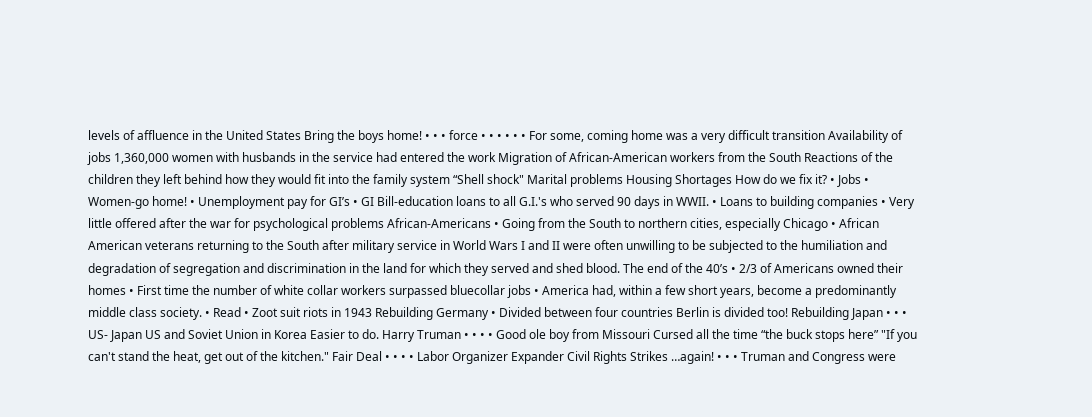levels of affluence in the United States Bring the boys home! • • • force • • • • • • For some, coming home was a very difficult transition Availability of jobs 1,360,000 women with husbands in the service had entered the work Migration of African-American workers from the South Reactions of the children they left behind how they would fit into the family system “Shell shock" Marital problems Housing Shortages How do we fix it? • Jobs • Women-go home! • Unemployment pay for GI’s • GI Bill-education loans to all G.I.'s who served 90 days in WWII. • Loans to building companies • Very little offered after the war for psychological problems African-Americans • Going from the South to northern cities, especially Chicago • African American veterans returning to the South after military service in World Wars I and II were often unwilling to be subjected to the humiliation and degradation of segregation and discrimination in the land for which they served and shed blood. The end of the 40’s • 2/3 of Americans owned their homes • First time the number of white collar workers surpassed bluecollar jobs • America had, within a few short years, become a predominantly middle class society. • Read • Zoot suit riots in 1943 Rebuilding Germany • Divided between four countries Berlin is divided too! Rebuilding Japan • • • US- Japan US and Soviet Union in Korea Easier to do. Harry Truman • • • • Good ole boy from Missouri Cursed all the time “the buck stops here” "If you can't stand the heat, get out of the kitchen." Fair Deal • • • • Labor Organizer Expander Civil Rights Strikes …again! • • • Truman and Congress were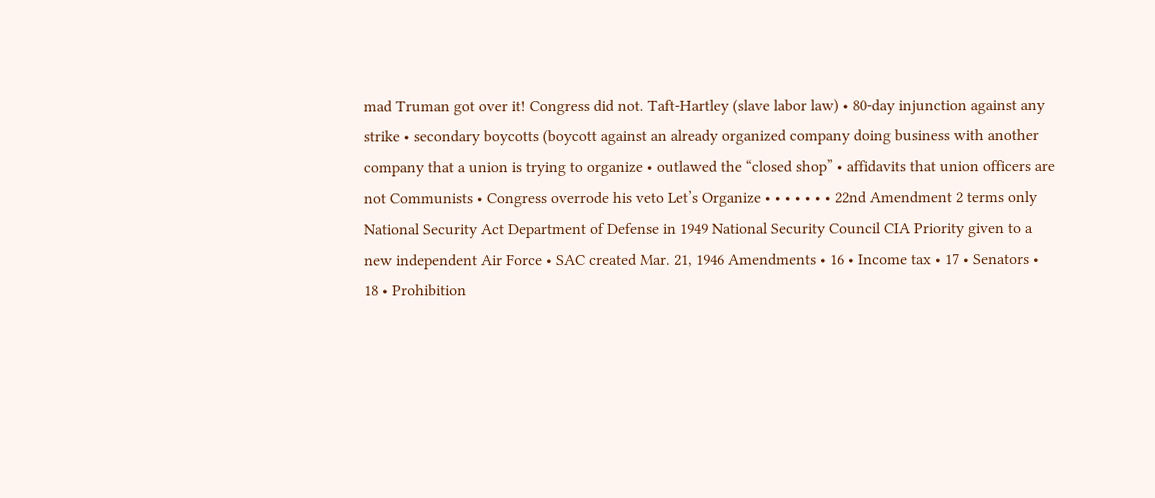mad Truman got over it! Congress did not. Taft-Hartley (slave labor law) • 80-day injunction against any strike • secondary boycotts (boycott against an already organized company doing business with another company that a union is trying to organize • outlawed the “closed shop” • affidavits that union officers are not Communists • Congress overrode his veto Let’s Organize • • • • • • • 22nd Amendment 2 terms only National Security Act Department of Defense in 1949 National Security Council CIA Priority given to a new independent Air Force • SAC created Mar. 21, 1946 Amendments • 16 • Income tax • 17 • Senators • 18 • Prohibition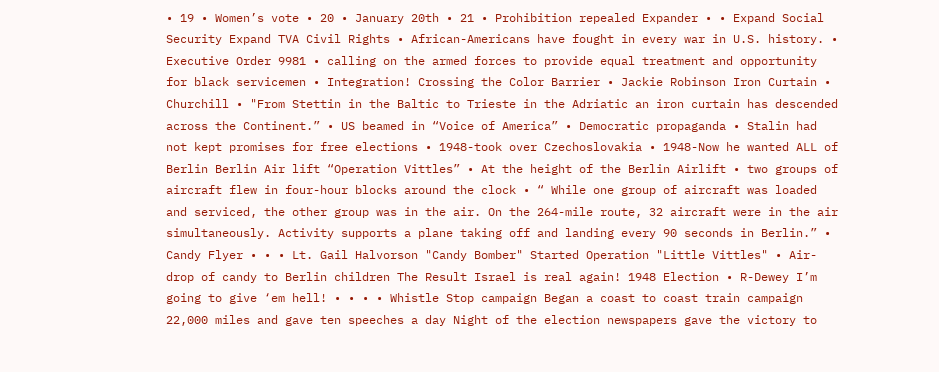• 19 • Women’s vote • 20 • January 20th • 21 • Prohibition repealed Expander • • Expand Social Security Expand TVA Civil Rights • African-Americans have fought in every war in U.S. history. • Executive Order 9981 • calling on the armed forces to provide equal treatment and opportunity for black servicemen • Integration! Crossing the Color Barrier • Jackie Robinson Iron Curtain • Churchill • "From Stettin in the Baltic to Trieste in the Adriatic an iron curtain has descended across the Continent.” • US beamed in “Voice of America” • Democratic propaganda • Stalin had not kept promises for free elections • 1948-took over Czechoslovakia • 1948-Now he wanted ALL of Berlin Berlin Air lift “Operation Vittles” • At the height of the Berlin Airlift • two groups of aircraft flew in four-hour blocks around the clock • “ While one group of aircraft was loaded and serviced, the other group was in the air. On the 264-mile route, 32 aircraft were in the air simultaneously. Activity supports a plane taking off and landing every 90 seconds in Berlin.” • Candy Flyer • • • Lt. Gail Halvorson "Candy Bomber" Started Operation "Little Vittles" • Air-drop of candy to Berlin children The Result Israel is real again! 1948 Election • R-Dewey I’m going to give ‘em hell! • • • • Whistle Stop campaign Began a coast to coast train campaign 22,000 miles and gave ten speeches a day Night of the election newspapers gave the victory to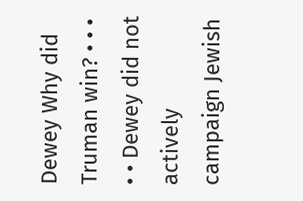Dewey Why did Truman win? • • • • • Dewey did not actively campaign Jewish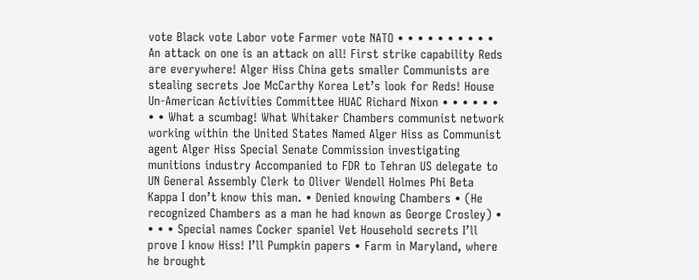vote Black vote Labor vote Farmer vote NATO • • • • • • • • • • An attack on one is an attack on all! First strike capability Reds are everywhere! Alger Hiss China gets smaller Communists are stealing secrets Joe McCarthy Korea Let’s look for Reds! House Un-American Activities Committee HUAC Richard Nixon • • • • • • • • What a scumbag! What Whitaker Chambers communist network working within the United States Named Alger Hiss as Communist agent Alger Hiss Special Senate Commission investigating munitions industry Accompanied to FDR to Tehran US delegate to UN General Assembly Clerk to Oliver Wendell Holmes Phi Beta Kappa I don’t know this man. • Denied knowing Chambers • (He recognized Chambers as a man he had known as George Crosley) • • • • Special names Cocker spaniel Vet Household secrets I’ll prove I know Hiss! I’ll Pumpkin papers • Farm in Maryland, where he brought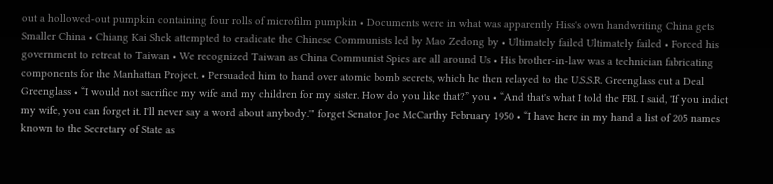out a hollowed-out pumpkin containing four rolls of microfilm pumpkin • Documents were in what was apparently Hiss's own handwriting China gets Smaller China • Chiang Kai Shek attempted to eradicate the Chinese Communists led by Mao Zedong by • Ultimately failed Ultimately failed • Forced his government to retreat to Taiwan • We recognized Taiwan as China Communist Spies are all around Us • His brother-in-law was a technician fabricating components for the Manhattan Project. • Persuaded him to hand over atomic bomb secrets, which he then relayed to the U.S.S.R. Greenglass cut a Deal Greenglass • “I would not sacrifice my wife and my children for my sister. How do you like that?” you • “And that's what I told the FBI. I said, 'If you indict my wife, you can forget it. I'll never say a word about anybody.'" forget Senator Joe McCarthy February 1950 • “I have here in my hand a list of 205 names known to the Secretary of State as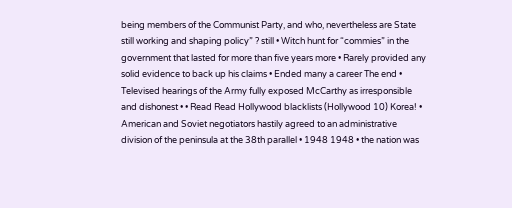being members of the Communist Party, and who, nevertheless are State still working and shaping policy” ? still • Witch hunt for “commies” in the government that lasted for more than five years more • Rarely provided any solid evidence to back up his claims • Ended many a career The end • Televised hearings of the Army fully exposed McCarthy as irresponsible and dishonest • • Read Read Hollywood blacklists (Hollywood 10) Korea! • American and Soviet negotiators hastily agreed to an administrative division of the peninsula at the 38th parallel • 1948 1948 • the nation was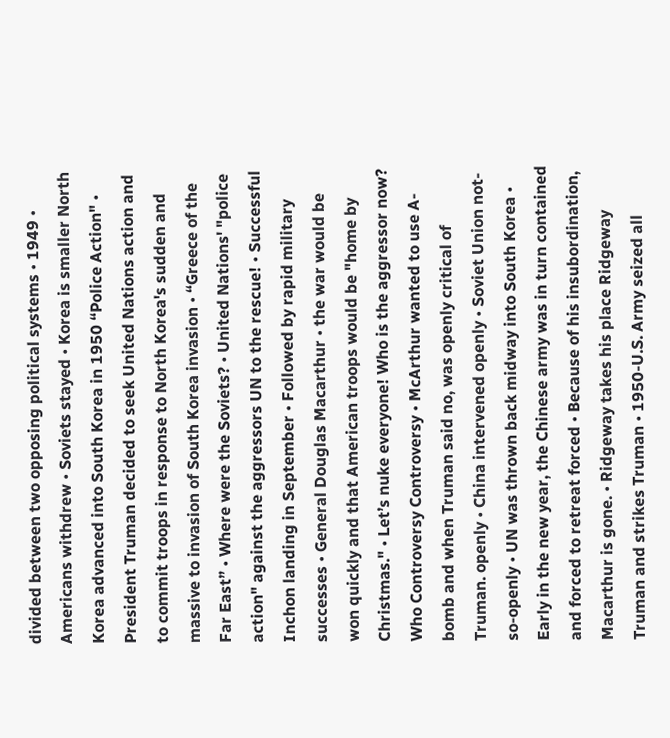divided between two opposing political systems • 1949 • Americans withdrew • Soviets stayed • Korea is smaller North Korea advanced into South Korea in 1950 “Police Action" • President Truman decided to seek United Nations action and to commit troops in response to North Korea's sudden and massive to invasion of South Korea invasion • “Greece of the Far East” • Where were the Soviets? • United Nations' "police action" against the aggressors UN to the rescue! • Successful Inchon landing in September • Followed by rapid military successes • General Douglas Macarthur • the war would be won quickly and that American troops would be "home by Christmas." • Let’s nuke everyone! Who is the aggressor now? Who Controversy Controversy • McArthur wanted to use A-bomb and when Truman said no, was openly critical of Truman. openly • China intervened openly • Soviet Union not-so-openly • UN was thrown back midway into South Korea • Early in the new year, the Chinese army was in turn contained and forced to retreat forced • Because of his insubordination, Macarthur is gone. • Ridgeway takes his place Ridgeway Truman and strikes Truman • 1950-U.S. Army seized all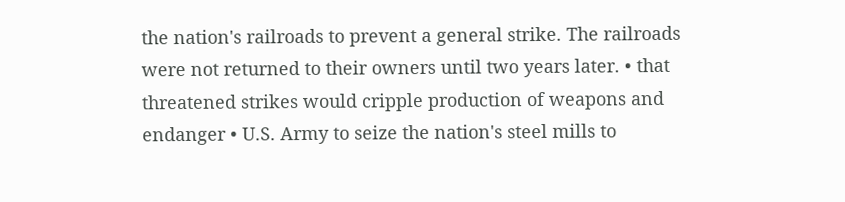the nation's railroads to prevent a general strike. The railroads were not returned to their owners until two years later. • that threatened strikes would cripple production of weapons and endanger • U.S. Army to seize the nation's steel mills to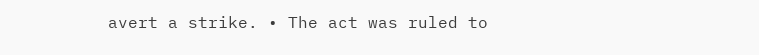avert a strike. • The act was ruled to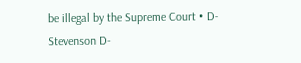be illegal by the Supreme Court • D-Stevenson D-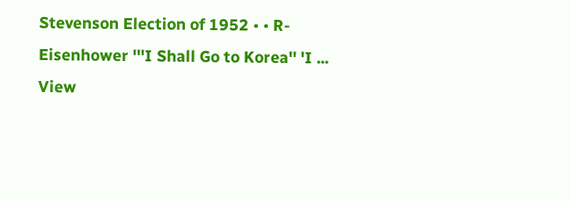Stevenson Election of 1952 • • R-Eisenhower '''I Shall Go to Korea'' 'I ...
View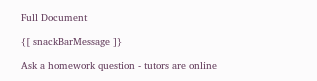Full Document

{[ snackBarMessage ]}

Ask a homework question - tutors are online